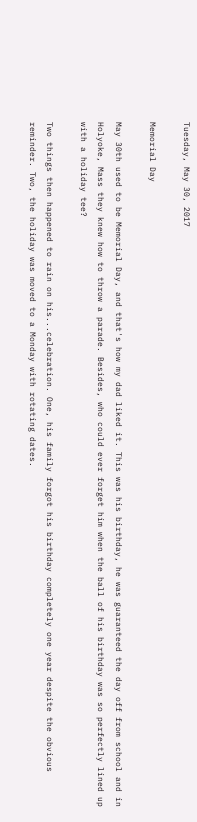Tuesday, May 30, 2017

Memorial Day

May 30th used to be Memorial Day, and that's how my dad liked it. This was his birthday, he was guaranteed the day off from school and in Holyoke, Mass they knew how to throw a parade. Besides, who could ever forget him when the ball of his birthday was so perfectly lined up with a holiday tee?

Two things then happened to rain on his...celebration. One, his family forgot his birthday completely one year despite the obvious reminder. Two, the holiday was moved to a Monday with rotating dates.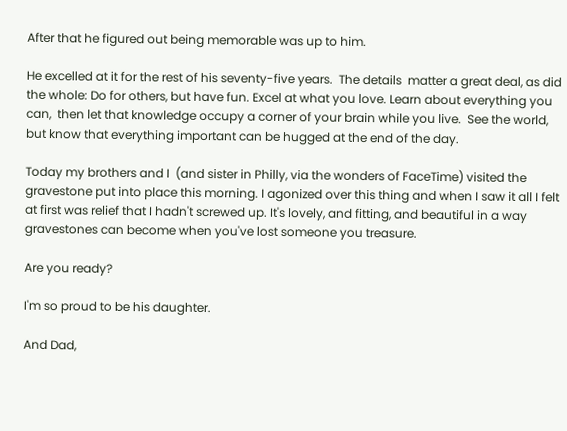After that he figured out being memorable was up to him.

He excelled at it for the rest of his seventy-five years.  The details  matter a great deal, as did the whole: Do for others, but have fun. Excel at what you love. Learn about everything you can,  then let that knowledge occupy a corner of your brain while you live.  See the world,  but know that everything important can be hugged at the end of the day.

Today my brothers and I  (and sister in Philly, via the wonders of FaceTime) visited the gravestone put into place this morning. I agonized over this thing and when I saw it all I felt at first was relief that I hadn't screwed up. It's lovely, and fitting, and beautiful in a way gravestones can become when you've lost someone you treasure.

Are you ready?

I'm so proud to be his daughter.

And Dad,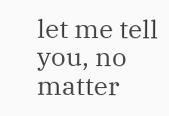let me tell you, no matter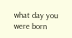what day you were born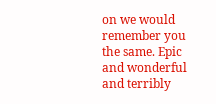on we would remember you the same. Epic and wonderful and terribly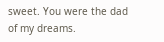sweet. You were the dad of my dreams.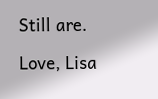Still are.

Love, Lisa